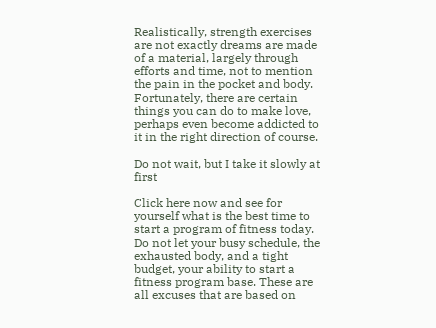Realistically, strength exercises are not exactly dreams are made of a material, largely through efforts and time, not to mention the pain in the pocket and body. Fortunately, there are certain things you can do to make love, perhaps even become addicted to it in the right direction of course.

Do not wait, but I take it slowly at first

Click here now and see for yourself what is the best time to start a program of fitness today. Do not let your busy schedule, the exhausted body, and a tight budget, your ability to start a fitness program base. These are all excuses that are based on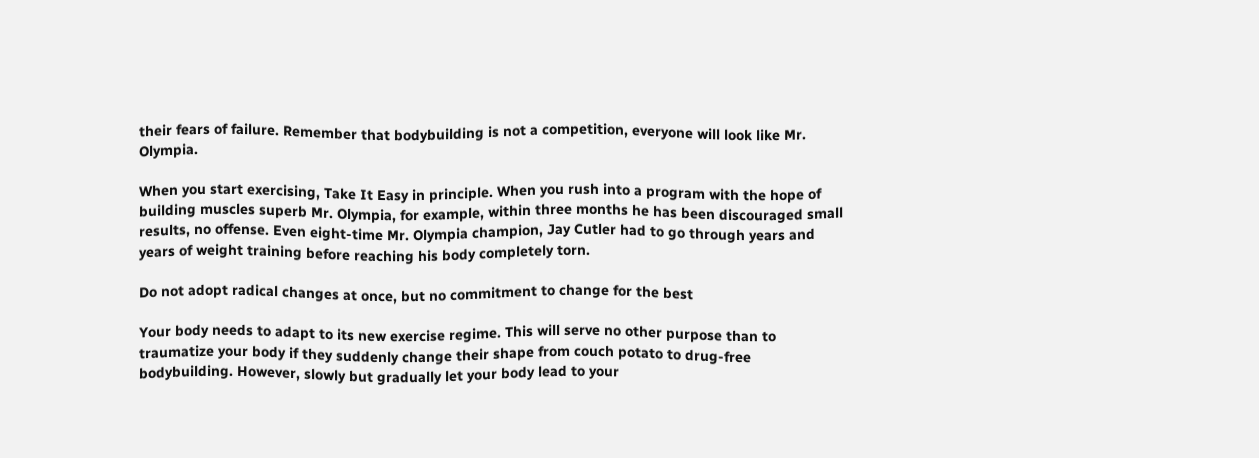their fears of failure. Remember that bodybuilding is not a competition, everyone will look like Mr. Olympia.

When you start exercising, Take It Easy in principle. When you rush into a program with the hope of building muscles superb Mr. Olympia, for example, within three months he has been discouraged small results, no offense. Even eight-time Mr. Olympia champion, Jay Cutler had to go through years and years of weight training before reaching his body completely torn.

Do not adopt radical changes at once, but no commitment to change for the best

Your body needs to adapt to its new exercise regime. This will serve no other purpose than to traumatize your body if they suddenly change their shape from couch potato to drug-free bodybuilding. However, slowly but gradually let your body lead to your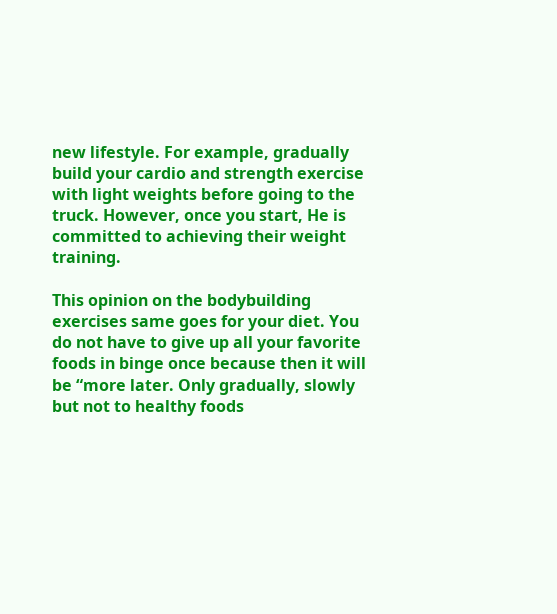new lifestyle. For example, gradually build your cardio and strength exercise with light weights before going to the truck. However, once you start, He is committed to achieving their weight training.

This opinion on the bodybuilding exercises same goes for your diet. You do not have to give up all your favorite foods in binge once because then it will be “more later. Only gradually, slowly but not to healthy foods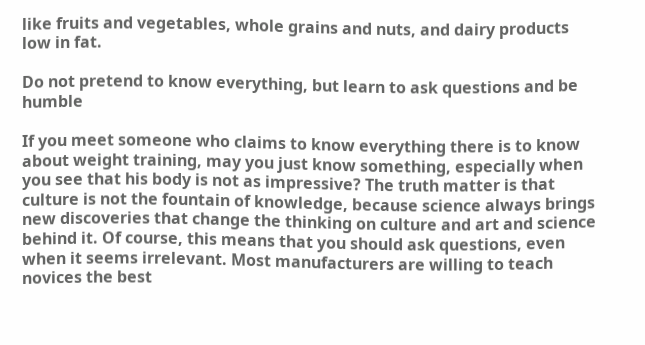like fruits and vegetables, whole grains and nuts, and dairy products low in fat.

Do not pretend to know everything, but learn to ask questions and be humble

If you meet someone who claims to know everything there is to know about weight training, may you just know something, especially when you see that his body is not as impressive? The truth matter is that culture is not the fountain of knowledge, because science always brings new discoveries that change the thinking on culture and art and science behind it. Of course, this means that you should ask questions, even when it seems irrelevant. Most manufacturers are willing to teach novices the best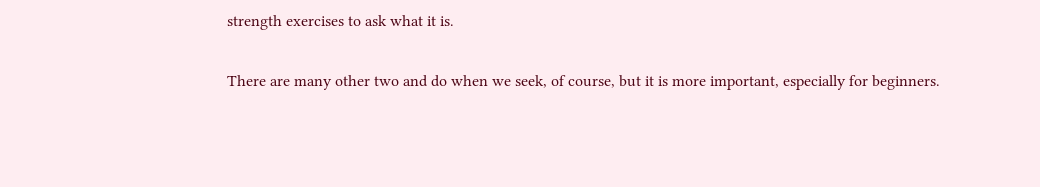strength exercises to ask what it is.

There are many other two and do when we seek, of course, but it is more important, especially for beginners.